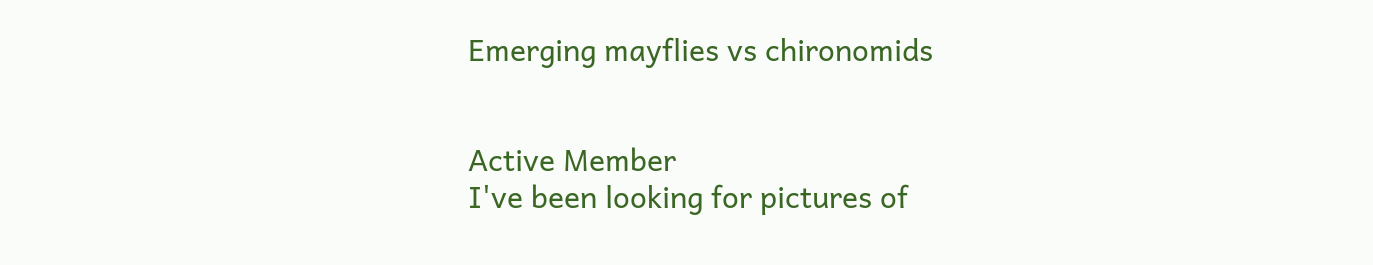Emerging mayflies vs chironomids


Active Member
I've been looking for pictures of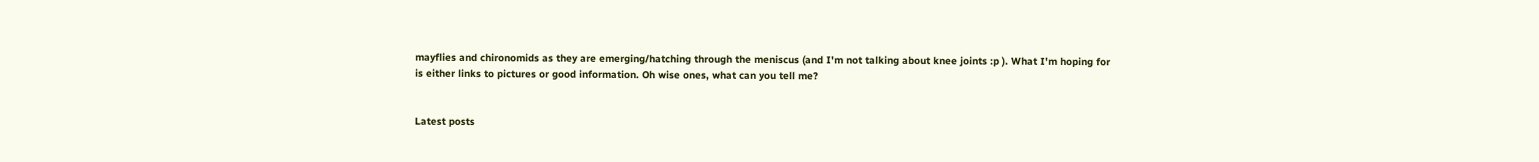mayflies and chironomids as they are emerging/hatching through the meniscus (and I'm not talking about knee joints :p ). What I'm hoping for is either links to pictures or good information. Oh wise ones, what can you tell me?


Latest posts